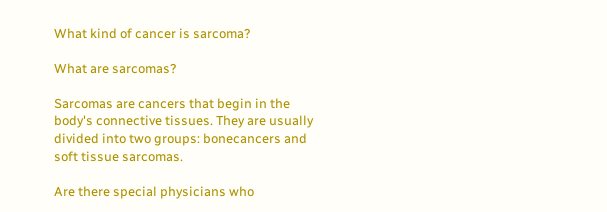What kind of cancer is sarcoma?

What are sarcomas?

Sarcomas are cancers that begin in the body's connective tissues. They are usually divided into two groups: bonecancers and soft tissue sarcomas.

Are there special physicians who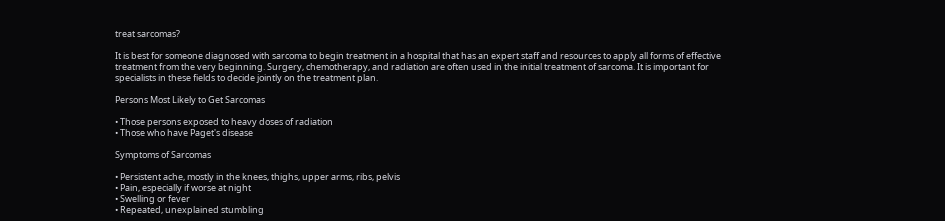treat sarcomas?

It is best for someone diagnosed with sarcoma to begin treatment in a hospital that has an expert staff and resources to apply all forms of effective treatment from the very beginning. Surgery, chemotherapy, and radiation are often used in the initial treatment of sarcoma. It is important for specialists in these fields to decide jointly on the treatment plan.

Persons Most Likely to Get Sarcomas

• Those persons exposed to heavy doses of radiation
• Those who have Paget's disease

Symptoms of Sarcomas

• Persistent ache, mostly in the knees, thighs, upper arms, ribs, pelvis
• Pain, especially if worse at night
• Swelling or fever
• Repeated, unexplained stumbling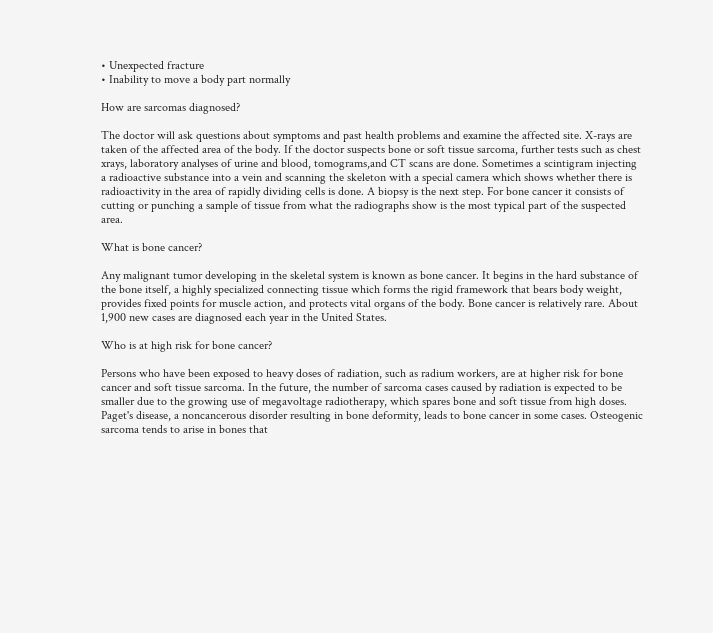• Unexpected fracture
• Inability to move a body part normally

How are sarcomas diagnosed?

The doctor will ask questions about symptoms and past health problems and examine the affected site. X-rays are taken of the affected area of the body. If the doctor suspects bone or soft tissue sarcoma, further tests such as chest xrays, laboratory analyses of urine and blood, tomograms,and CT scans are done. Sometimes a scintigram injecting a radioactive substance into a vein and scanning the skeleton with a special camera which shows whether there is radioactivity in the area of rapidly dividing cells is done. A biopsy is the next step. For bone cancer it consists of cutting or punching a sample of tissue from what the radiographs show is the most typical part of the suspected area.

What is bone cancer?

Any malignant tumor developing in the skeletal system is known as bone cancer. It begins in the hard substance of the bone itself, a highly specialized connecting tissue which forms the rigid framework that bears body weight, provides fixed points for muscle action, and protects vital organs of the body. Bone cancer is relatively rare. About 1,900 new cases are diagnosed each year in the United States.

Who is at high risk for bone cancer?

Persons who have been exposed to heavy doses of radiation, such as radium workers, are at higher risk for bone cancer and soft tissue sarcoma. In the future, the number of sarcoma cases caused by radiation is expected to be smaller due to the growing use of megavoltage radiotherapy, which spares bone and soft tissue from high doses. Paget's disease, a noncancerous disorder resulting in bone deformity, leads to bone cancer in some cases. Osteogenic sarcoma tends to arise in bones that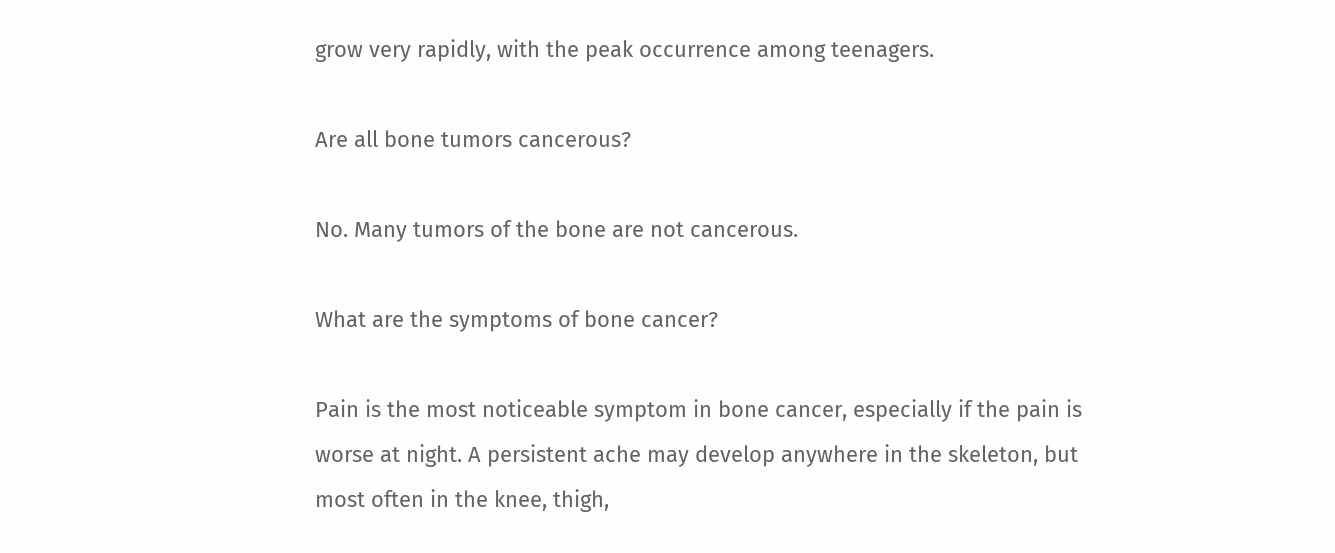grow very rapidly, with the peak occurrence among teenagers.

Are all bone tumors cancerous?

No. Many tumors of the bone are not cancerous.

What are the symptoms of bone cancer?

Pain is the most noticeable symptom in bone cancer, especially if the pain is worse at night. A persistent ache may develop anywhere in the skeleton, but most often in the knee, thigh,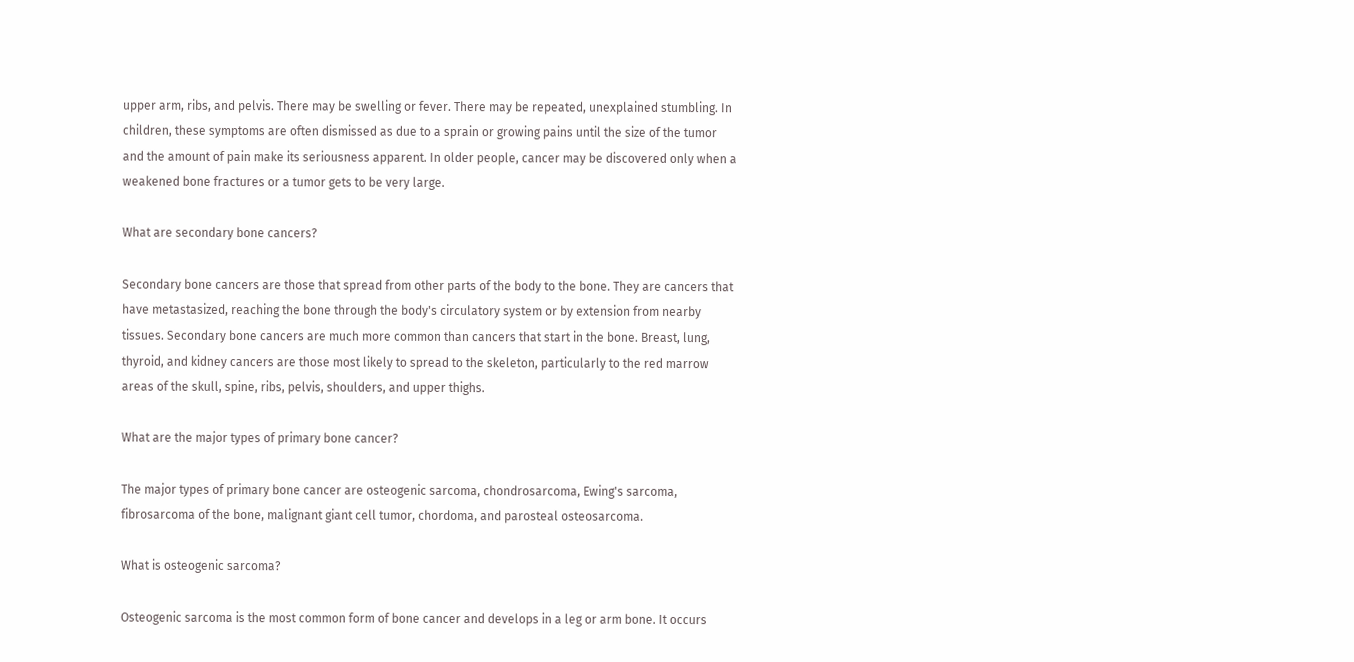upper arm, ribs, and pelvis. There may be swelling or fever. There may be repeated, unexplained stumbling. In children, these symptoms are often dismissed as due to a sprain or growing pains until the size of the tumor and the amount of pain make its seriousness apparent. In older people, cancer may be discovered only when a weakened bone fractures or a tumor gets to be very large.

What are secondary bone cancers?

Secondary bone cancers are those that spread from other parts of the body to the bone. They are cancers that have metastasized, reaching the bone through the body's circulatory system or by extension from nearby tissues. Secondary bone cancers are much more common than cancers that start in the bone. Breast, lung, thyroid, and kidney cancers are those most likely to spread to the skeleton, particularly to the red marrow areas of the skull, spine, ribs, pelvis, shoulders, and upper thighs.

What are the major types of primary bone cancer?

The major types of primary bone cancer are osteogenic sarcoma, chondrosarcoma, Ewing's sarcoma, fibrosarcoma of the bone, malignant giant cell tumor, chordoma, and parosteal osteosarcoma.

What is osteogenic sarcoma?

Osteogenic sarcoma is the most common form of bone cancer and develops in a leg or arm bone. It occurs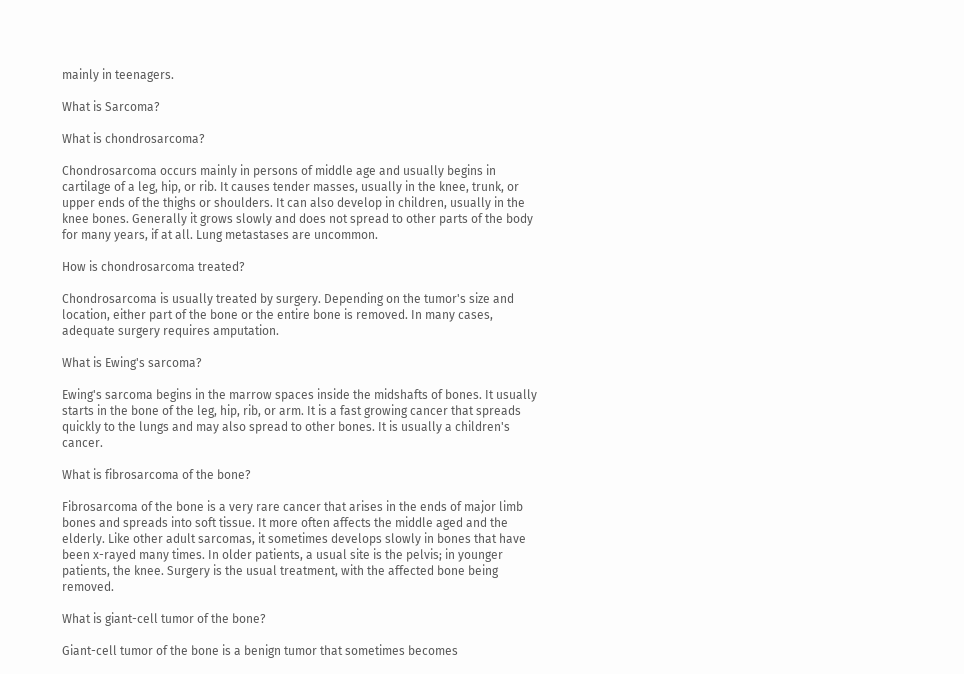mainly in teenagers.

What is Sarcoma?

What is chondrosarcoma?

Chondrosarcoma occurs mainly in persons of middle age and usually begins in cartilage of a leg, hip, or rib. It causes tender masses, usually in the knee, trunk, or upper ends of the thighs or shoulders. It can also develop in children, usually in the knee bones. Generally it grows slowly and does not spread to other parts of the body for many years, if at all. Lung metastases are uncommon.

How is chondrosarcoma treated?

Chondrosarcoma is usually treated by surgery. Depending on the tumor's size and location, either part of the bone or the entire bone is removed. In many cases, adequate surgery requires amputation.

What is Ewing's sarcoma?

Ewing's sarcoma begins in the marrow spaces inside the midshafts of bones. It usually starts in the bone of the leg, hip, rib, or arm. It is a fast growing cancer that spreads quickly to the lungs and may also spread to other bones. It is usually a children's cancer.

What is fibrosarcoma of the bone?

Fibrosarcoma of the bone is a very rare cancer that arises in the ends of major limb bones and spreads into soft tissue. It more often affects the middle aged and the elderly. Like other adult sarcomas, it sometimes develops slowly in bones that have been x-rayed many times. In older patients, a usual site is the pelvis; in younger patients, the knee. Surgery is the usual treatment, with the affected bone being removed.

What is giant-cell tumor of the bone?

Giant-cell tumor of the bone is a benign tumor that sometimes becomes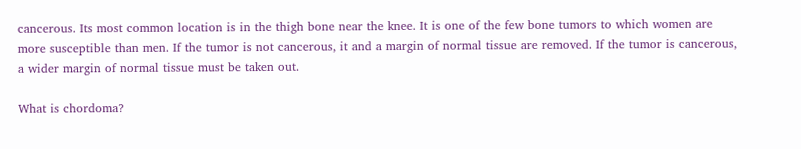cancerous. Its most common location is in the thigh bone near the knee. It is one of the few bone tumors to which women are more susceptible than men. If the tumor is not cancerous, it and a margin of normal tissue are removed. If the tumor is cancerous, a wider margin of normal tissue must be taken out.

What is chordoma?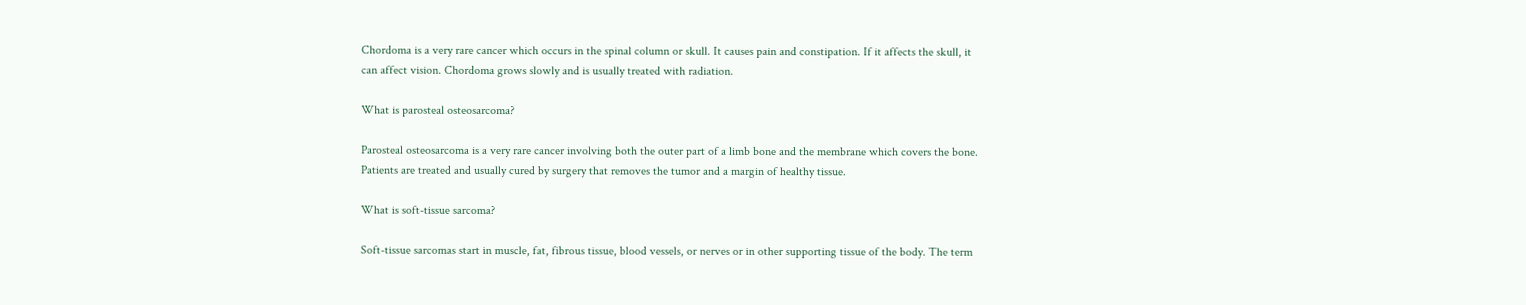Chordoma is a very rare cancer which occurs in the spinal column or skull. It causes pain and constipation. If it affects the skull, it can affect vision. Chordoma grows slowly and is usually treated with radiation.

What is parosteal osteosarcoma?

Parosteal osteosarcoma is a very rare cancer involving both the outer part of a limb bone and the membrane which covers the bone. Patients are treated and usually cured by surgery that removes the tumor and a margin of healthy tissue.

What is soft-tissue sarcoma?

Soft-tissue sarcomas start in muscle, fat, fibrous tissue, blood vessels, or nerves or in other supporting tissue of the body. The term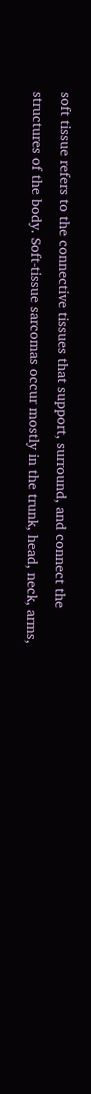soft tissue refers to the connective tissues that support, surround, and connect the structures of the body. Soft-tissue sarcomas occur mostly in the trunk, head, neck, arms,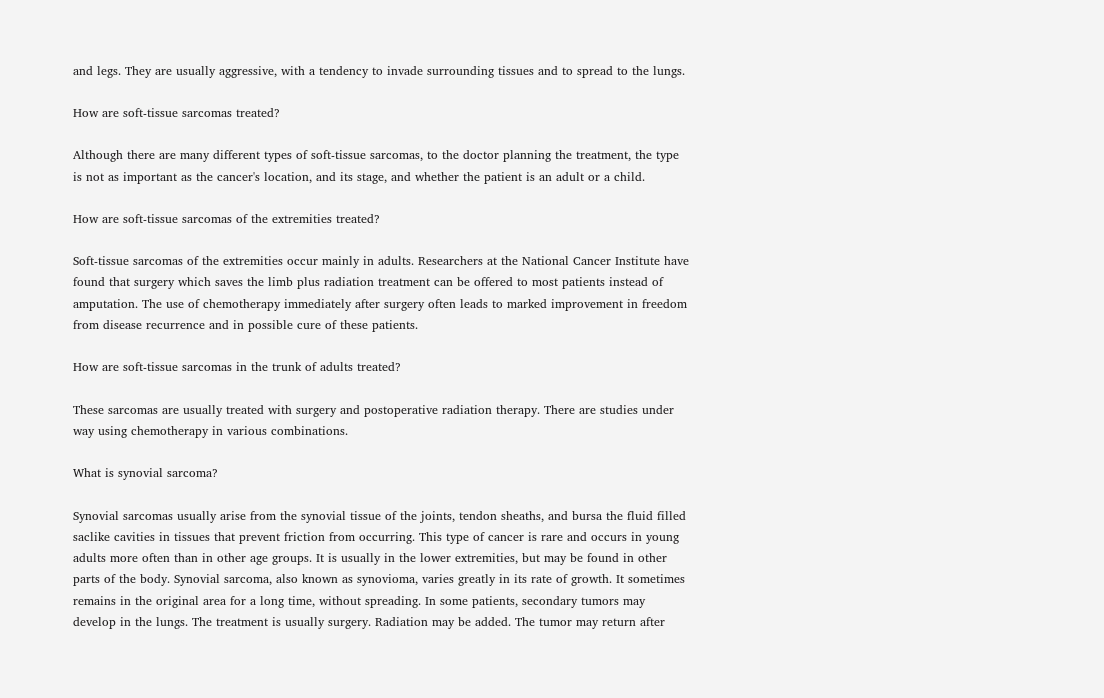and legs. They are usually aggressive, with a tendency to invade surrounding tissues and to spread to the lungs.

How are soft-tissue sarcomas treated?

Although there are many different types of soft-tissue sarcomas, to the doctor planning the treatment, the type is not as important as the cancer's location, and its stage, and whether the patient is an adult or a child.

How are soft-tissue sarcomas of the extremities treated?

Soft-tissue sarcomas of the extremities occur mainly in adults. Researchers at the National Cancer Institute have found that surgery which saves the limb plus radiation treatment can be offered to most patients instead of amputation. The use of chemotherapy immediately after surgery often leads to marked improvement in freedom from disease recurrence and in possible cure of these patients.

How are soft-tissue sarcomas in the trunk of adults treated?

These sarcomas are usually treated with surgery and postoperative radiation therapy. There are studies under way using chemotherapy in various combinations.

What is synovial sarcoma?

Synovial sarcomas usually arise from the synovial tissue of the joints, tendon sheaths, and bursa the fluid filled saclike cavities in tissues that prevent friction from occurring. This type of cancer is rare and occurs in young adults more often than in other age groups. It is usually in the lower extremities, but may be found in other parts of the body. Synovial sarcoma, also known as synovioma, varies greatly in its rate of growth. It sometimes remains in the original area for a long time, without spreading. In some patients, secondary tumors may develop in the lungs. The treatment is usually surgery. Radiation may be added. The tumor may return after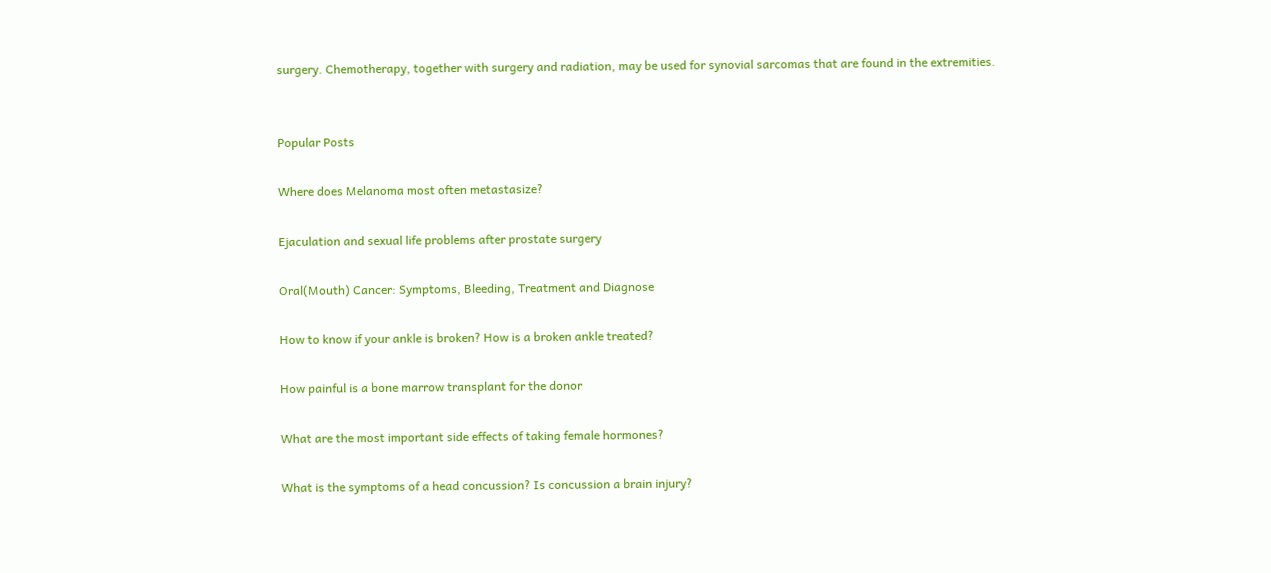surgery. Chemotherapy, together with surgery and radiation, may be used for synovial sarcomas that are found in the extremities.


Popular Posts

Where does Melanoma most often metastasize?

Ejaculation and sexual life problems after prostate surgery

Oral(Mouth) Cancer: Symptoms, Bleeding, Treatment and Diagnose

How to know if your ankle is broken? How is a broken ankle treated?

How painful is a bone marrow transplant for the donor

What are the most important side effects of taking female hormones?

What is the symptoms of a head concussion? Is concussion a brain injury?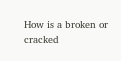How is a broken or cracked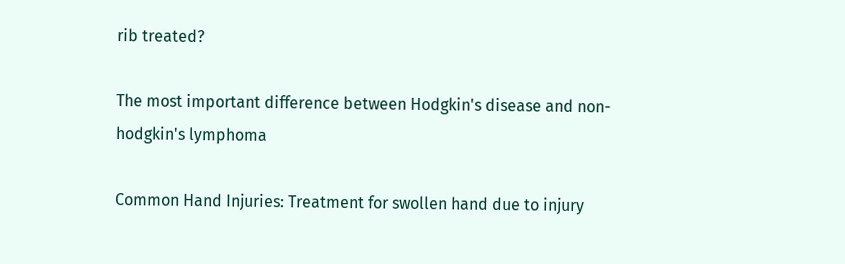rib treated?

The most important difference between Hodgkin's disease and non-hodgkin's lymphoma

Common Hand Injuries: Treatment for swollen hand due to injury